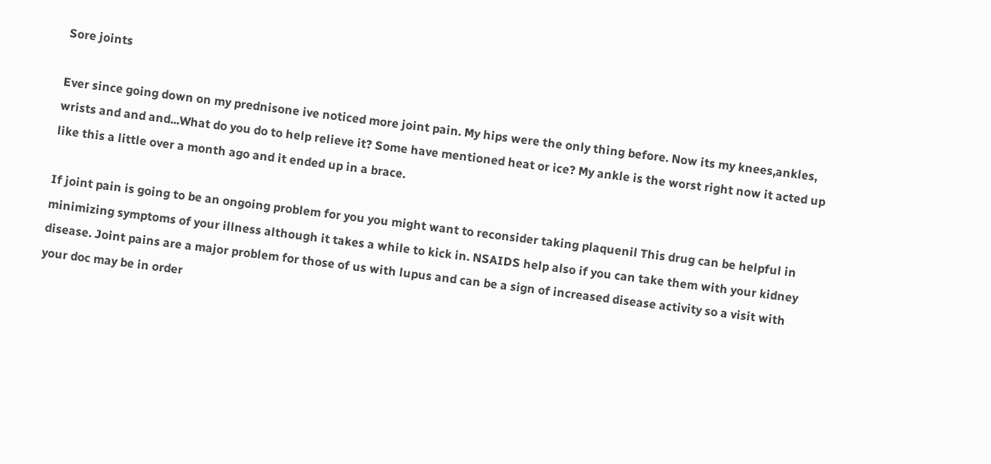Sore joints

Ever since going down on my prednisone ive noticed more joint pain. My hips were the only thing before. Now its my knees,ankles, wrists and and and...What do you do to help relieve it? Some have mentioned heat or ice? My ankle is the worst right now it acted up like this a little over a month ago and it ended up in a brace.

If joint pain is going to be an ongoing problem for you you might want to reconsider taking plaquenil This drug can be helpful in minimizing symptoms of your illness although it takes a while to kick in. NSAIDS help also if you can take them with your kidney disease. Joint pains are a major problem for those of us with lupus and can be a sign of increased disease activity so a visit with your doc may be in order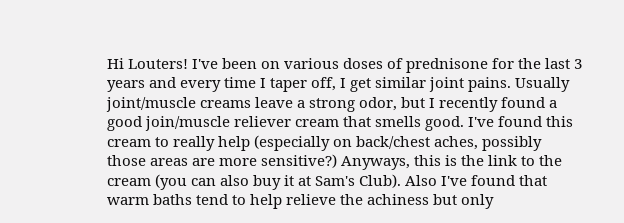Hi Louters! I've been on various doses of prednisone for the last 3 years and every time I taper off, I get similar joint pains. Usually joint/muscle creams leave a strong odor, but I recently found a good join/muscle reliever cream that smells good. I've found this cream to really help (especially on back/chest aches, possibly those areas are more sensitive?) Anyways, this is the link to the cream (you can also buy it at Sam's Club). Also I've found that warm baths tend to help relieve the achiness but only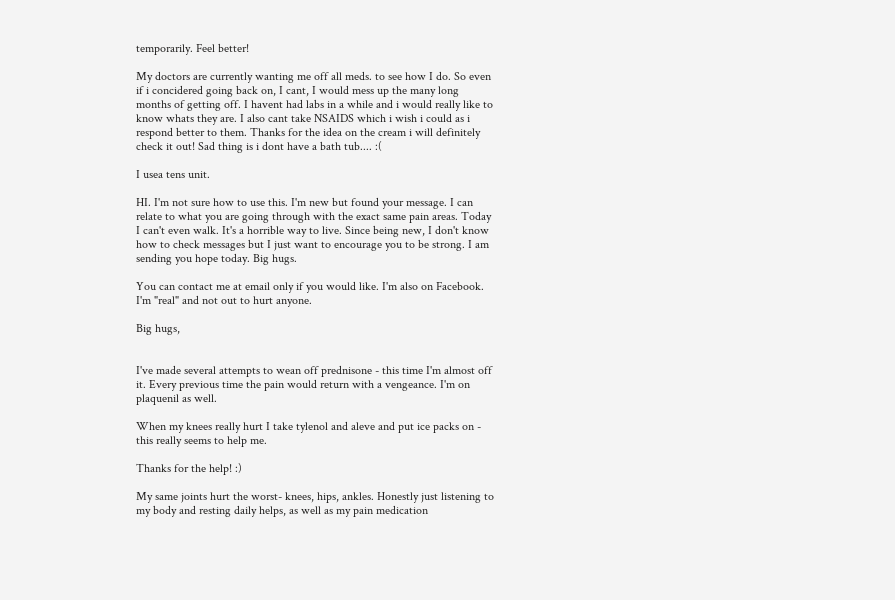temporarily. Feel better!

My doctors are currently wanting me off all meds. to see how I do. So even if i concidered going back on, I cant, I would mess up the many long months of getting off. I havent had labs in a while and i would really like to know whats they are. I also cant take NSAIDS which i wish i could as i respond better to them. Thanks for the idea on the cream i will definitely check it out! Sad thing is i dont have a bath tub.... :(

I usea tens unit.

HI. I'm not sure how to use this. I'm new but found your message. I can relate to what you are going through with the exact same pain areas. Today I can't even walk. It's a horrible way to live. Since being new, I don't know how to check messages but I just want to encourage you to be strong. I am sending you hope today. Big hugs.

You can contact me at email only if you would like. I'm also on Facebook. I'm "real" and not out to hurt anyone.

Big hugs,


I've made several attempts to wean off prednisone - this time I'm almost off it. Every previous time the pain would return with a vengeance. I'm on plaquenil as well.

When my knees really hurt I take tylenol and aleve and put ice packs on - this really seems to help me.

Thanks for the help! :)

My same joints hurt the worst- knees, hips, ankles. Honestly just listening to my body and resting daily helps, as well as my pain medication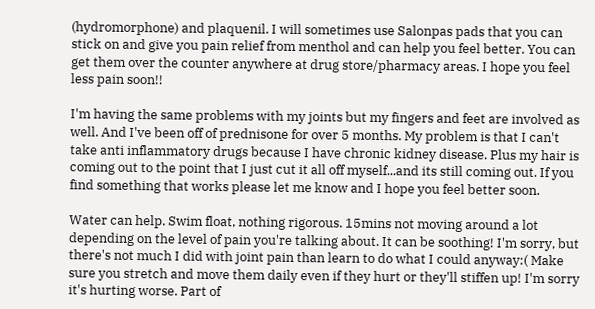(hydromorphone) and plaquenil. I will sometimes use Salonpas pads that you can stick on and give you pain relief from menthol and can help you feel better. You can get them over the counter anywhere at drug store/pharmacy areas. I hope you feel less pain soon!!

I'm having the same problems with my joints but my fingers and feet are involved as well. And I've been off of prednisone for over 5 months. My problem is that I can't take anti inflammatory drugs because I have chronic kidney disease. Plus my hair is coming out to the point that I just cut it all off myself...and its still coming out. If you find something that works please let me know and I hope you feel better soon.

Water can help. Swim float, nothing rigorous. 15mins not moving around a lot depending on the level of pain you're talking about. It can be soothing! I'm sorry, but there's not much I did with joint pain than learn to do what I could anyway:( Make sure you stretch and move them daily even if they hurt or they'll stiffen up! I'm sorry it's hurting worse. Part of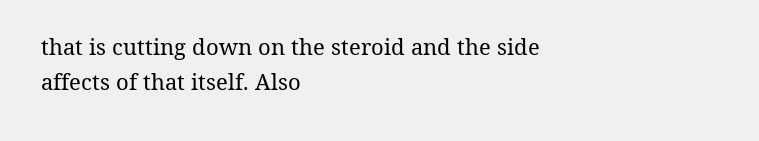that is cutting down on the steroid and the side affects of that itself. Also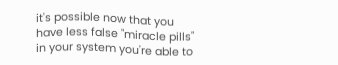it's possible now that you have less false "miracle pills" in your system you're able to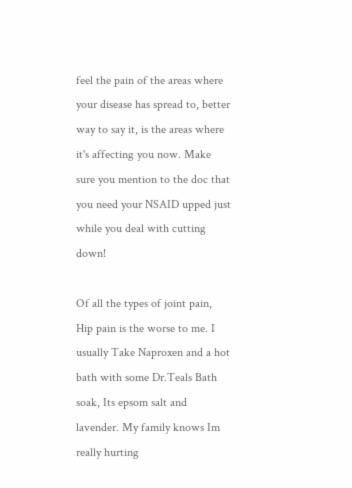feel the pain of the areas where your disease has spread to, better way to say it, is the areas where it's affecting you now. Make sure you mention to the doc that you need your NSAID upped just while you deal with cutting down!

Of all the types of joint pain, Hip pain is the worse to me. I usually Take Naproxen and a hot bath with some Dr.Teals Bath soak, Its epsom salt and lavender. My family knows Im really hurting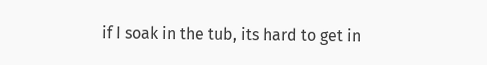if I soak in the tub, its hard to get in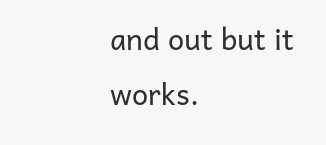and out but it works.